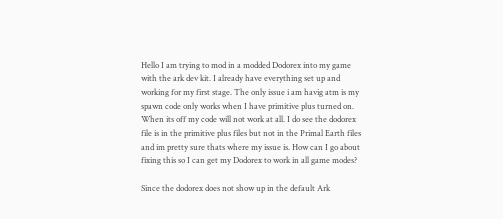Hello I am trying to mod in a modded Dodorex into my game with the ark dev kit. I already have everything set up and working for my first stage. The only issue i am havig atm is my spawn code only works when I have primitive plus turned on. When its off my code will not work at all. I do see the dodorex file is in the primitive plus files but not in the Primal Earth files and im pretty sure thats where my issue is. How can I go about fixing this so I can get my Dodorex to work in all game modes?

Since the dodorex does not show up in the default Ark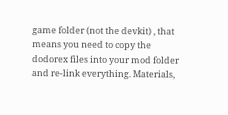game folder (not the devkit) , that means you need to copy the dodorex files into your mod folder and re-link everything. Materials,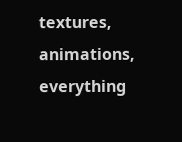textures, animations, everything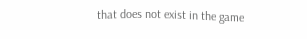that does not exist in the game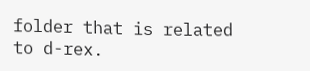folder that is related to d-rex.